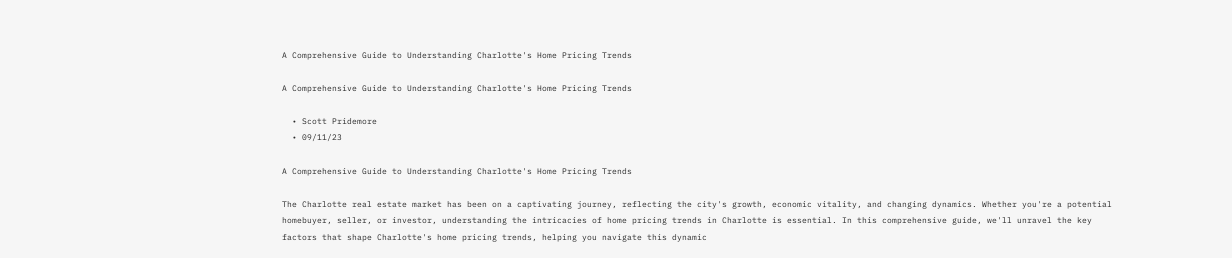A Comprehensive Guide to Understanding Charlotte's Home Pricing Trends

A Comprehensive Guide to Understanding Charlotte's Home Pricing Trends

  • Scott Pridemore
  • 09/11/23

A Comprehensive Guide to Understanding Charlotte's Home Pricing Trends

The Charlotte real estate market has been on a captivating journey, reflecting the city's growth, economic vitality, and changing dynamics. Whether you're a potential homebuyer, seller, or investor, understanding the intricacies of home pricing trends in Charlotte is essential. In this comprehensive guide, we'll unravel the key factors that shape Charlotte's home pricing trends, helping you navigate this dynamic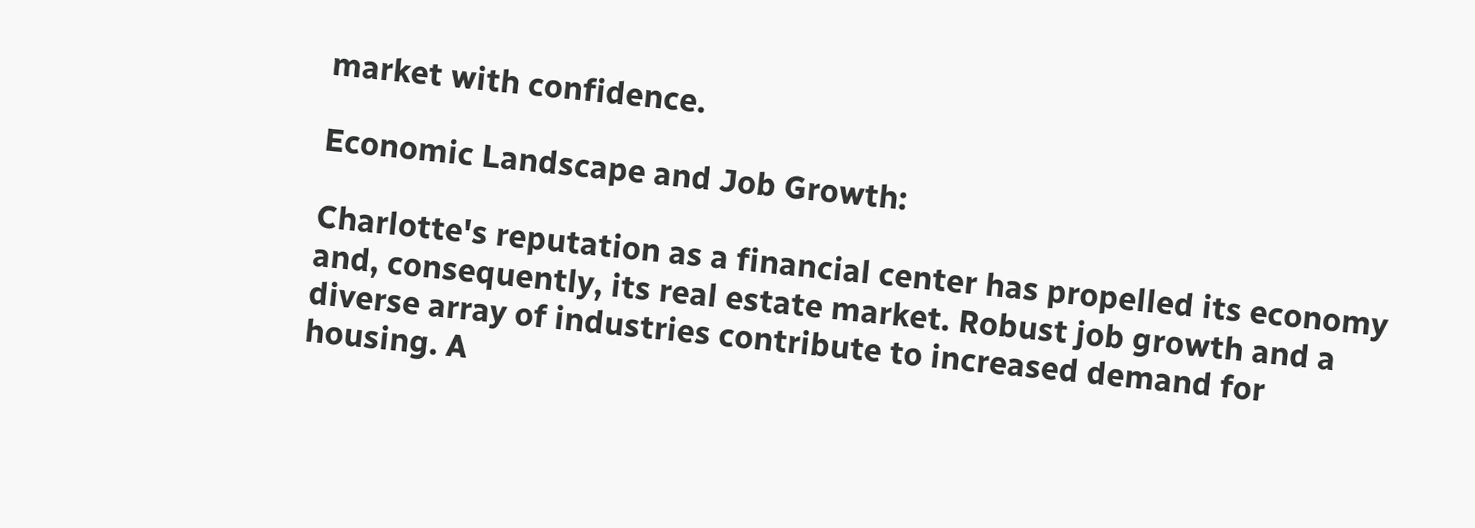market with confidence.

Economic Landscape and Job Growth:

Charlotte's reputation as a financial center has propelled its economy and, consequently, its real estate market. Robust job growth and a diverse array of industries contribute to increased demand for housing. A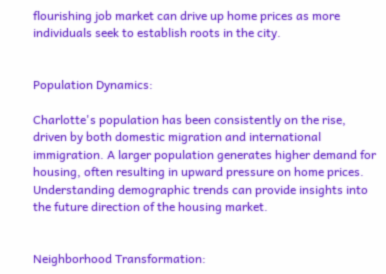flourishing job market can drive up home prices as more individuals seek to establish roots in the city.


Population Dynamics:

Charlotte's population has been consistently on the rise, driven by both domestic migration and international immigration. A larger population generates higher demand for housing, often resulting in upward pressure on home prices. Understanding demographic trends can provide insights into the future direction of the housing market.


Neighborhood Transformation: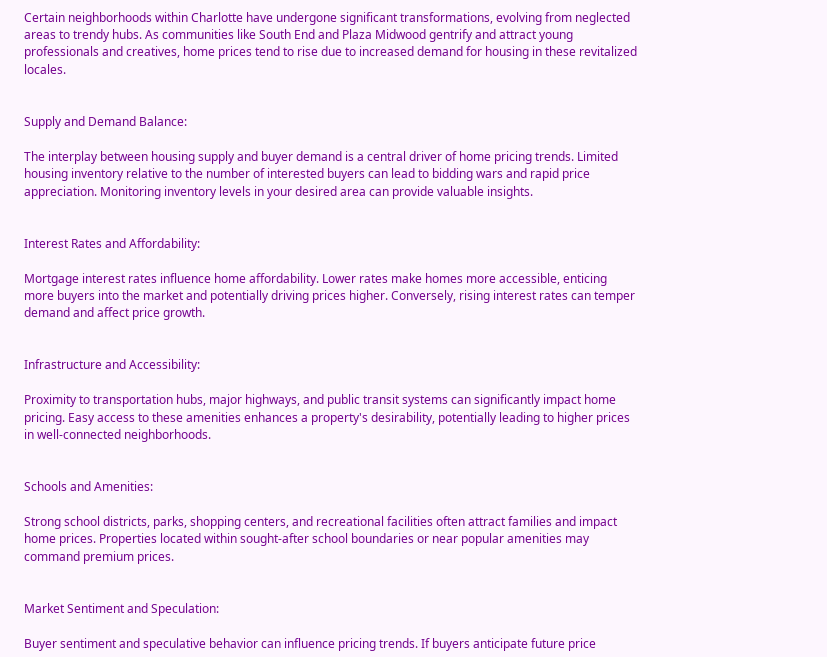Certain neighborhoods within Charlotte have undergone significant transformations, evolving from neglected areas to trendy hubs. As communities like South End and Plaza Midwood gentrify and attract young professionals and creatives, home prices tend to rise due to increased demand for housing in these revitalized locales.


Supply and Demand Balance:

The interplay between housing supply and buyer demand is a central driver of home pricing trends. Limited housing inventory relative to the number of interested buyers can lead to bidding wars and rapid price appreciation. Monitoring inventory levels in your desired area can provide valuable insights.


Interest Rates and Affordability:

Mortgage interest rates influence home affordability. Lower rates make homes more accessible, enticing more buyers into the market and potentially driving prices higher. Conversely, rising interest rates can temper demand and affect price growth.


Infrastructure and Accessibility:

Proximity to transportation hubs, major highways, and public transit systems can significantly impact home pricing. Easy access to these amenities enhances a property's desirability, potentially leading to higher prices in well-connected neighborhoods.


Schools and Amenities:

Strong school districts, parks, shopping centers, and recreational facilities often attract families and impact home prices. Properties located within sought-after school boundaries or near popular amenities may command premium prices.


Market Sentiment and Speculation:

Buyer sentiment and speculative behavior can influence pricing trends. If buyers anticipate future price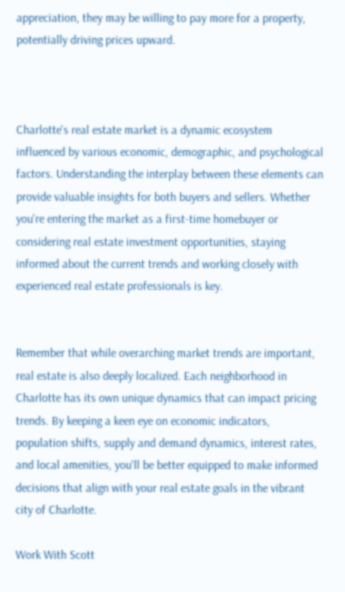appreciation, they may be willing to pay more for a property, potentially driving prices upward.



Charlotte's real estate market is a dynamic ecosystem influenced by various economic, demographic, and psychological factors. Understanding the interplay between these elements can provide valuable insights for both buyers and sellers. Whether you're entering the market as a first-time homebuyer or considering real estate investment opportunities, staying informed about the current trends and working closely with experienced real estate professionals is key.


Remember that while overarching market trends are important, real estate is also deeply localized. Each neighborhood in Charlotte has its own unique dynamics that can impact pricing trends. By keeping a keen eye on economic indicators, population shifts, supply and demand dynamics, interest rates, and local amenities, you'll be better equipped to make informed decisions that align with your real estate goals in the vibrant city of Charlotte.

Work With Scott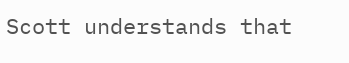Scott understands that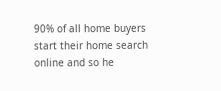90% of all home buyers start their home search online and so he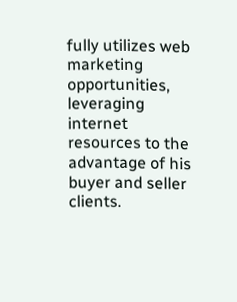fully utilizes web marketing opportunities, leveraging internet resources to the advantage of his buyer and seller clients.